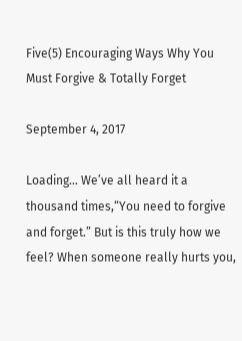Five(5) Encouraging Ways Why You Must Forgive & Totally Forget

September 4, 2017

Loading… We’ve all heard it a thousand times,“You need to forgive and forget.” But is this truly how we feel? When someone really hurts you,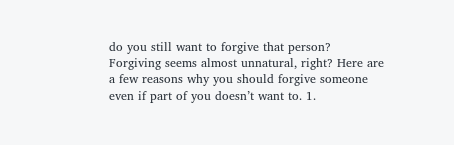do you still want to forgive that person? Forgiving seems almost unnatural, right? Here are a few reasons why you should forgive someone even if part of you doesn’t want to. 1.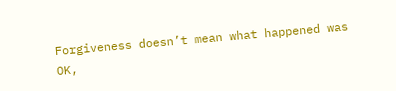Forgiveness doesn’t mean what happened was OK,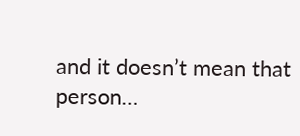and it doesn’t mean that person…